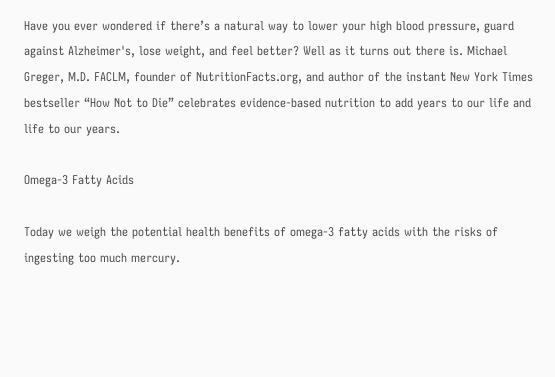Have you ever wondered if there’s a natural way to lower your high blood pressure, guard against Alzheimer's, lose weight, and feel better? Well as it turns out there is. Michael Greger, M.D. FACLM, founder of NutritionFacts.org, and author of the instant New York Times bestseller “How Not to Die” celebrates evidence-based nutrition to add years to our life and life to our years.

Omega-3 Fatty Acids

Today we weigh the potential health benefits of omega-3 fatty acids with the risks of ingesting too much mercury.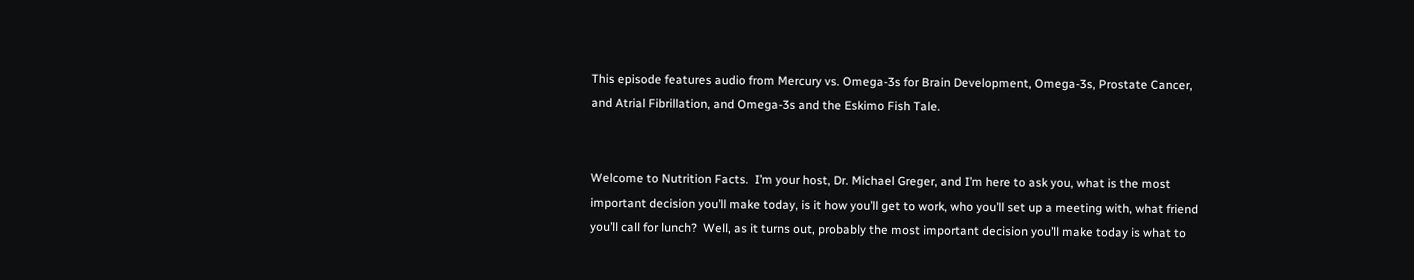This episode features audio from Mercury vs. Omega-3s for Brain Development, Omega-3s, Prostate Cancer, and Atrial Fibrillation, and Omega-3s and the Eskimo Fish Tale.


Welcome to Nutrition Facts.  I’m your host, Dr. Michael Greger, and I’m here to ask you, what is the most important decision you’ll make today, is it how you’ll get to work, who you’ll set up a meeting with, what friend you’ll call for lunch?  Well, as it turns out, probably the most important decision you’ll make today is what to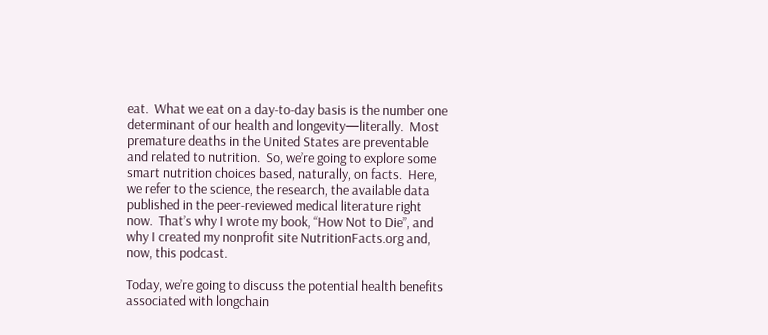eat.  What we eat on a day-to-day basis is the number one determinant of our health and longevity—literally.  Most premature deaths in the United States are preventable and related to nutrition.  So, we’re going to explore some smart nutrition choices based, naturally, on facts.  Here, we refer to the science, the research, the available data published in the peer-reviewed medical literature right now.  That’s why I wrote my book, “How Not to Die”, and why I created my nonprofit site NutritionFacts.org and, now, this podcast.

Today, we’re going to discuss the potential health benefits associated with longchain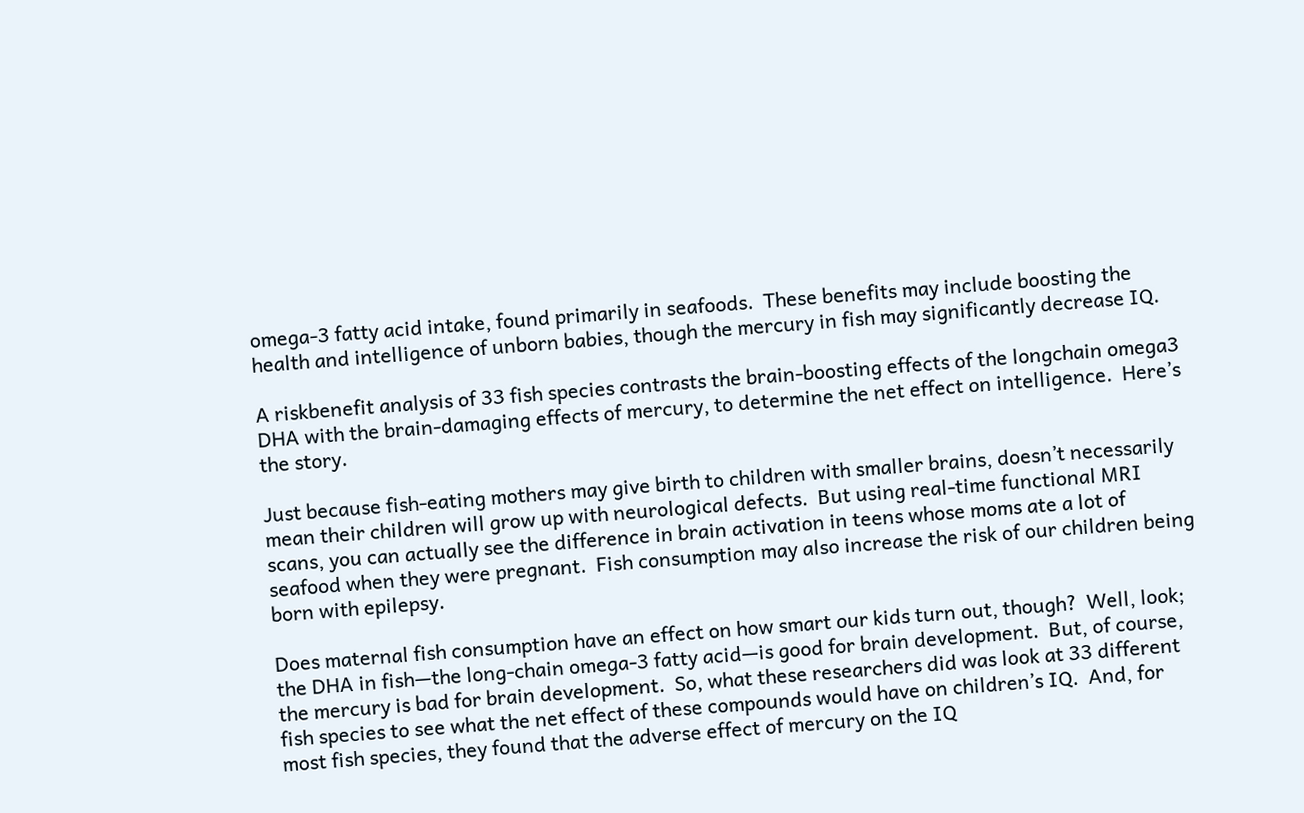omega-3 fatty acid intake, found primarily in seafoods.  These benefits may include boosting the health and intelligence of unborn babies, though the mercury in fish may significantly decrease IQ.

A riskbenefit analysis of 33 fish species contrasts the brain-boosting effects of the longchain omega3 DHA with the brain-damaging effects of mercury, to determine the net effect on intelligence.  Here’s the story.

Just because fish-eating mothers may give birth to children with smaller brains, doesn’t necessarily mean their children will grow up with neurological defects.  But using real-time functional MRI scans, you can actually see the difference in brain activation in teens whose moms ate a lot of seafood when they were pregnant.  Fish consumption may also increase the risk of our children being born with epilepsy.

Does maternal fish consumption have an effect on how smart our kids turn out, though?  Well, look; the DHA in fish—the long-chain omega-3 fatty acid—is good for brain development.  But, of course, the mercury is bad for brain development.  So, what these researchers did was look at 33 different fish species to see what the net effect of these compounds would have on children’s IQ.  And, for most fish species, they found that the adverse effect of mercury on the IQ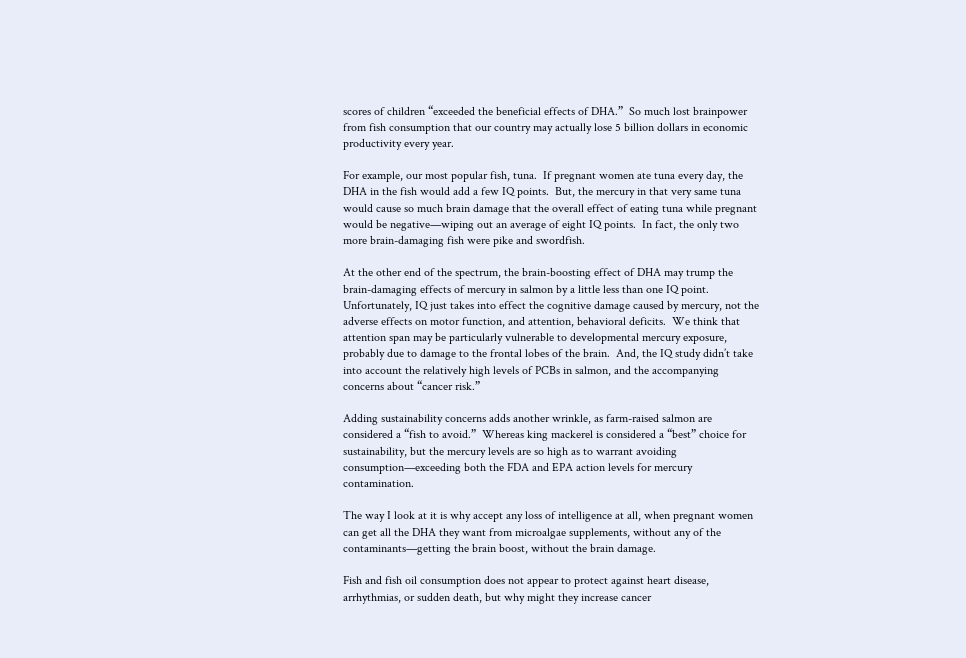scores of children “exceeded the beneficial effects of DHA.”  So much lost brainpower from fish consumption that our country may actually lose 5 billion dollars in economic productivity every year.

For example, our most popular fish, tuna.  If pregnant women ate tuna every day, the DHA in the fish would add a few IQ points.  But, the mercury in that very same tuna would cause so much brain damage that the overall effect of eating tuna while pregnant would be negative—wiping out an average of eight IQ points.  In fact, the only two more brain-damaging fish were pike and swordfish.

At the other end of the spectrum, the brain-boosting effect of DHA may trump the brain-damaging effects of mercury in salmon by a little less than one IQ point.  Unfortunately, IQ just takes into effect the cognitive damage caused by mercury, not the adverse effects on motor function, and attention, behavioral deficits.  We think that attention span may be particularly vulnerable to developmental mercury exposure, probably due to damage to the frontal lobes of the brain.  And, the IQ study didn’t take into account the relatively high levels of PCBs in salmon, and the accompanying concerns about “cancer risk.”

Adding sustainability concerns adds another wrinkle, as farm-raised salmon are considered a “fish to avoid.”  Whereas king mackerel is considered a “best” choice for sustainability, but the mercury levels are so high as to warrant avoiding consumption—exceeding both the FDA and EPA action levels for mercury contamination.

The way I look at it is why accept any loss of intelligence at all, when pregnant women can get all the DHA they want from microalgae supplements, without any of the contaminants—getting the brain boost, without the brain damage.

Fish and fish oil consumption does not appear to protect against heart disease, arrhythmias, or sudden death, but why might they increase cancer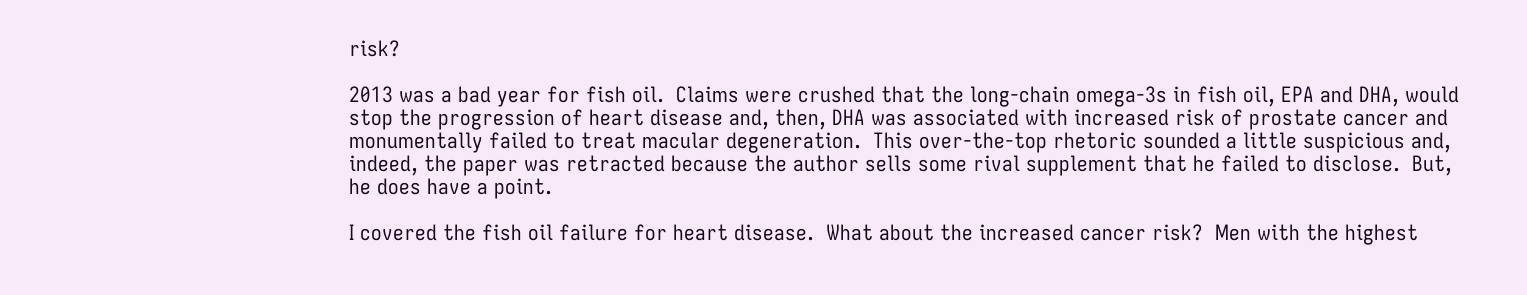risk?

2013 was a bad year for fish oil.  Claims were crushed that the long-chain omega-3s in fish oil, EPA and DHA, would stop the progression of heart disease and, then, DHA was associated with increased risk of prostate cancer and monumentally failed to treat macular degeneration.  This over-the-top rhetoric sounded a little suspicious and, indeed, the paper was retracted because the author sells some rival supplement that he failed to disclose.  But, he does have a point.

I covered the fish oil failure for heart disease.  What about the increased cancer risk?  Men with the highest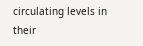circulating levels in their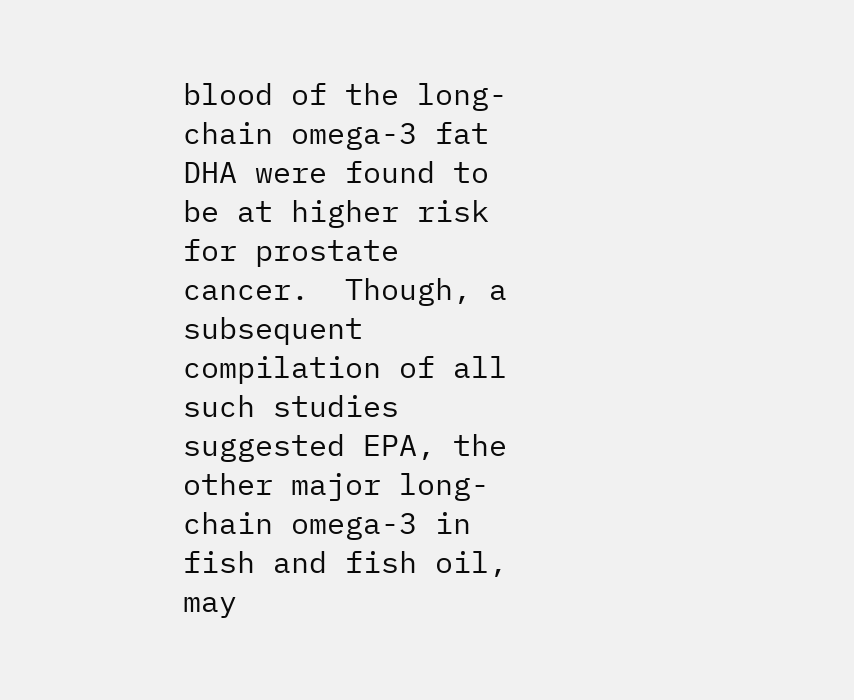blood of the long-chain omega-3 fat DHA were found to be at higher risk for prostate cancer.  Though, a subsequent compilation of all such studies suggested EPA, the other major long-chain omega-3 in fish and fish oil, may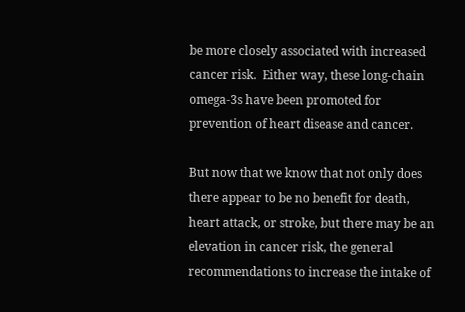be more closely associated with increased cancer risk.  Either way, these long-chain omega-3s have been promoted for prevention of heart disease and cancer.

But now that we know that not only does there appear to be no benefit for death, heart attack, or stroke, but there may be an elevation in cancer risk, the general recommendations to increase the intake of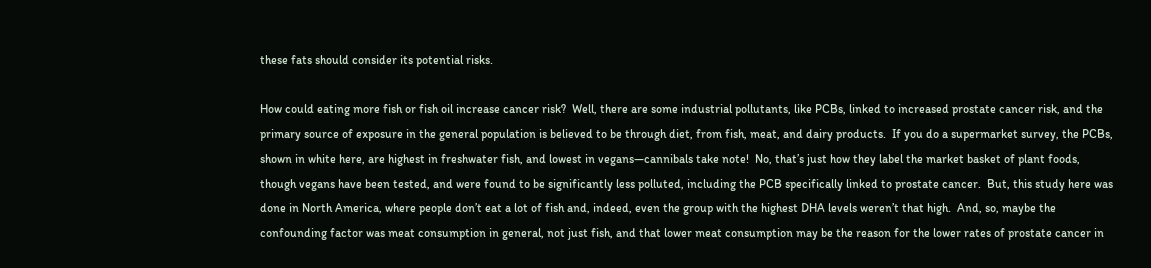these fats should consider its potential risks.

How could eating more fish or fish oil increase cancer risk?  Well, there are some industrial pollutants, like PCBs, linked to increased prostate cancer risk, and the primary source of exposure in the general population is believed to be through diet, from fish, meat, and dairy products.  If you do a supermarket survey, the PCBs, shown in white here, are highest in freshwater fish, and lowest in vegans—cannibals take note!  No, that’s just how they label the market basket of plant foods, though vegans have been tested, and were found to be significantly less polluted, including the PCB specifically linked to prostate cancer.  But, this study here was done in North America, where people don’t eat a lot of fish and, indeed, even the group with the highest DHA levels weren’t that high.  And, so, maybe the confounding factor was meat consumption in general, not just fish, and that lower meat consumption may be the reason for the lower rates of prostate cancer in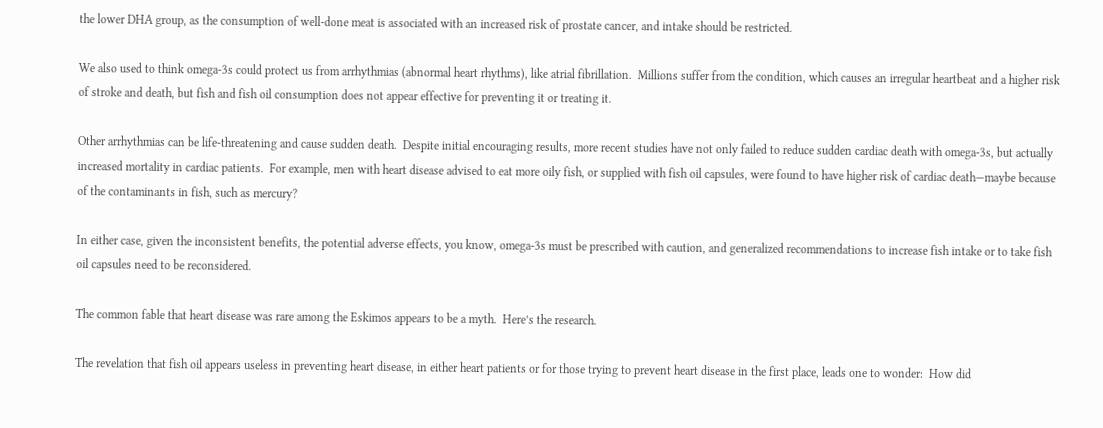the lower DHA group, as the consumption of well-done meat is associated with an increased risk of prostate cancer, and intake should be restricted.

We also used to think omega-3s could protect us from arrhythmias (abnormal heart rhythms), like atrial fibrillation.  Millions suffer from the condition, which causes an irregular heartbeat and a higher risk of stroke and death, but fish and fish oil consumption does not appear effective for preventing it or treating it.

Other arrhythmias can be life-threatening and cause sudden death.  Despite initial encouraging results, more recent studies have not only failed to reduce sudden cardiac death with omega-3s, but actually increased mortality in cardiac patients.  For example, men with heart disease advised to eat more oily fish, or supplied with fish oil capsules, were found to have higher risk of cardiac death—maybe because of the contaminants in fish, such as mercury?

In either case, given the inconsistent benefits, the potential adverse effects, you know, omega-3s must be prescribed with caution, and generalized recommendations to increase fish intake or to take fish oil capsules need to be reconsidered.

The common fable that heart disease was rare among the Eskimos appears to be a myth.  Here’s the research.

The revelation that fish oil appears useless in preventing heart disease, in either heart patients or for those trying to prevent heart disease in the first place, leads one to wonder:  How did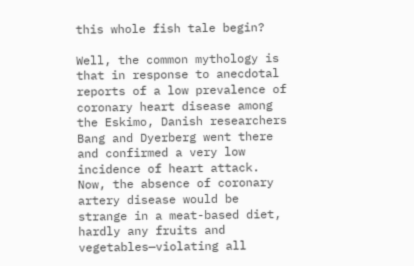this whole fish tale begin?

Well, the common mythology is that in response to anecdotal reports of a low prevalence of coronary heart disease among the Eskimo, Danish researchers Bang and Dyerberg went there and confirmed a very low incidence of heart attack.  Now, the absence of coronary artery disease would be strange in a meat-based diet, hardly any fruits and vegetables—violating all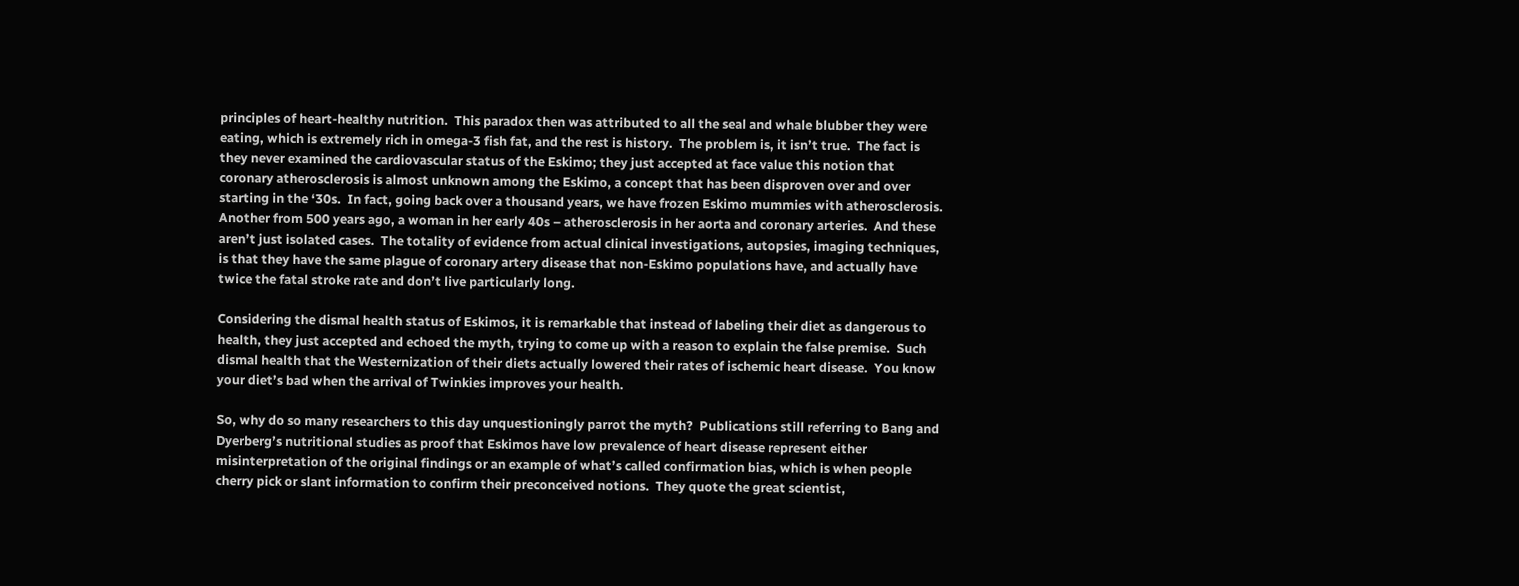principles of heart-healthy nutrition.  This paradox then was attributed to all the seal and whale blubber they were eating, which is extremely rich in omega-3 fish fat, and the rest is history.  The problem is, it isn’t true.  The fact is they never examined the cardiovascular status of the Eskimo; they just accepted at face value this notion that coronary atherosclerosis is almost unknown among the Eskimo, a concept that has been disproven over and over starting in the ‘30s.  In fact, going back over a thousand years, we have frozen Eskimo mummies with atherosclerosis.  Another from 500 years ago, a woman in her early 40s – atherosclerosis in her aorta and coronary arteries.  And these aren’t just isolated cases.  The totality of evidence from actual clinical investigations, autopsies, imaging techniques, is that they have the same plague of coronary artery disease that non-Eskimo populations have, and actually have twice the fatal stroke rate and don’t live particularly long.

Considering the dismal health status of Eskimos, it is remarkable that instead of labeling their diet as dangerous to health, they just accepted and echoed the myth, trying to come up with a reason to explain the false premise.  Such dismal health that the Westernization of their diets actually lowered their rates of ischemic heart disease.  You know your diet’s bad when the arrival of Twinkies improves your health.

So, why do so many researchers to this day unquestioningly parrot the myth?  Publications still referring to Bang and Dyerberg’s nutritional studies as proof that Eskimos have low prevalence of heart disease represent either misinterpretation of the original findings or an example of what’s called confirmation bias, which is when people cherry pick or slant information to confirm their preconceived notions.  They quote the great scientist,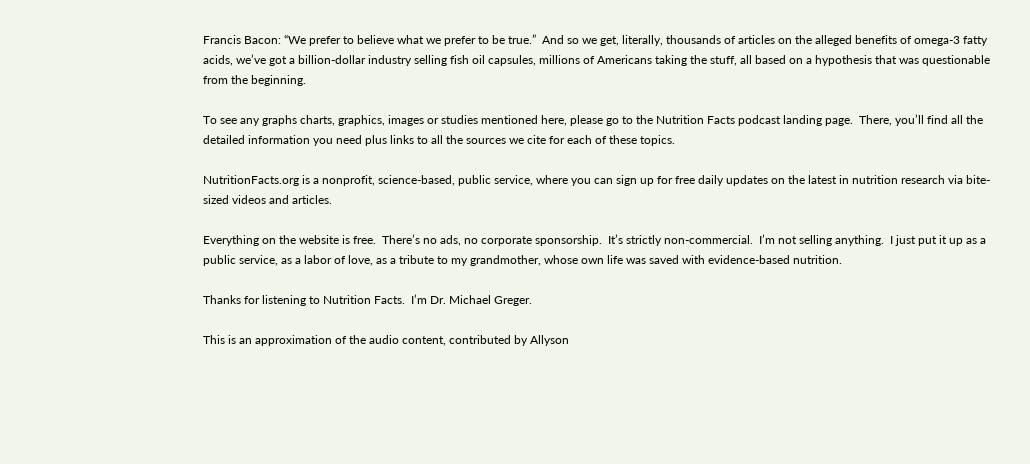Francis Bacon: “We prefer to believe what we prefer to be true.”  And so we get, literally, thousands of articles on the alleged benefits of omega-3 fatty acids, we’ve got a billion-dollar industry selling fish oil capsules, millions of Americans taking the stuff, all based on a hypothesis that was questionable from the beginning.

To see any graphs charts, graphics, images or studies mentioned here, please go to the Nutrition Facts podcast landing page.  There, you’ll find all the detailed information you need plus links to all the sources we cite for each of these topics.

NutritionFacts.org is a nonprofit, science-based, public service, where you can sign up for free daily updates on the latest in nutrition research via bite-sized videos and articles.

Everything on the website is free.  There’s no ads, no corporate sponsorship.  It’s strictly non-commercial.  I’m not selling anything.  I just put it up as a public service, as a labor of love, as a tribute to my grandmother, whose own life was saved with evidence-based nutrition.

Thanks for listening to Nutrition Facts.  I’m Dr. Michael Greger.

This is an approximation of the audio content, contributed by Allyson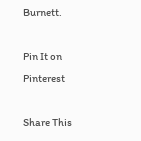Burnett.

Pin It on Pinterest

Share This